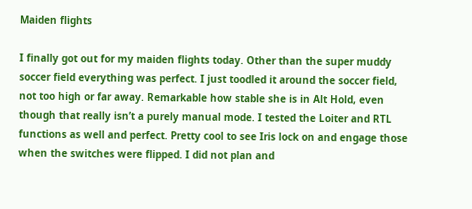Maiden flights

I finally got out for my maiden flights today. Other than the super muddy soccer field everything was perfect. I just toodled it around the soccer field, not too high or far away. Remarkable how stable she is in Alt Hold, even though that really isn’t a purely manual mode. I tested the Loiter and RTL functions as well and perfect. Pretty cool to see Iris lock on and engage those when the switches were flipped. I did not plan and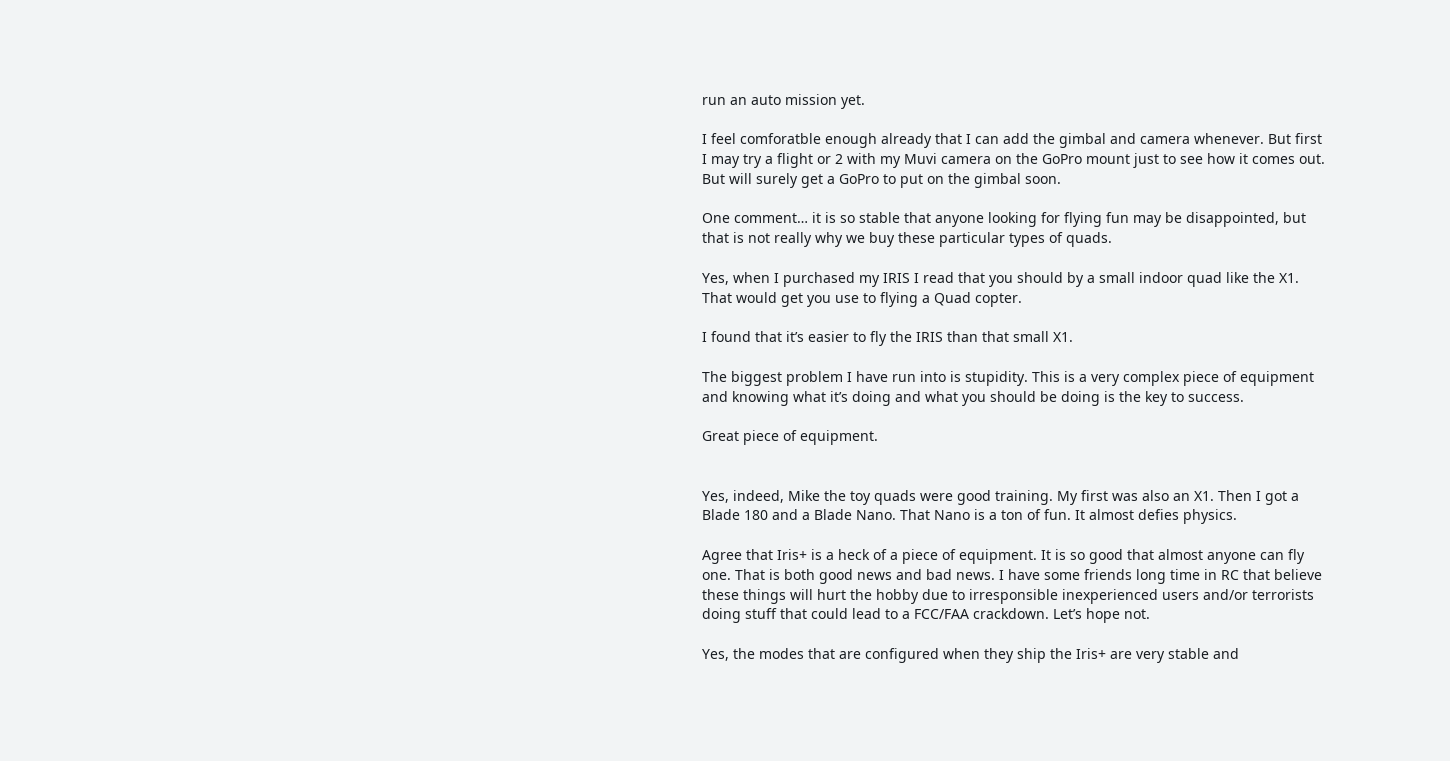run an auto mission yet.

I feel comforatble enough already that I can add the gimbal and camera whenever. But first I may try a flight or 2 with my Muvi camera on the GoPro mount just to see how it comes out. But will surely get a GoPro to put on the gimbal soon.

One comment… it is so stable that anyone looking for flying fun may be disappointed, but that is not really why we buy these particular types of quads.

Yes, when I purchased my IRIS I read that you should by a small indoor quad like the X1. That would get you use to flying a Quad copter.

I found that it’s easier to fly the IRIS than that small X1.

The biggest problem I have run into is stupidity. This is a very complex piece of equipment and knowing what it’s doing and what you should be doing is the key to success.

Great piece of equipment.


Yes, indeed, Mike the toy quads were good training. My first was also an X1. Then I got a Blade 180 and a Blade Nano. That Nano is a ton of fun. It almost defies physics.

Agree that Iris+ is a heck of a piece of equipment. It is so good that almost anyone can fly one. That is both good news and bad news. I have some friends long time in RC that believe these things will hurt the hobby due to irresponsible inexperienced users and/or terrorists doing stuff that could lead to a FCC/FAA crackdown. Let’s hope not.

Yes, the modes that are configured when they ship the Iris+ are very stable and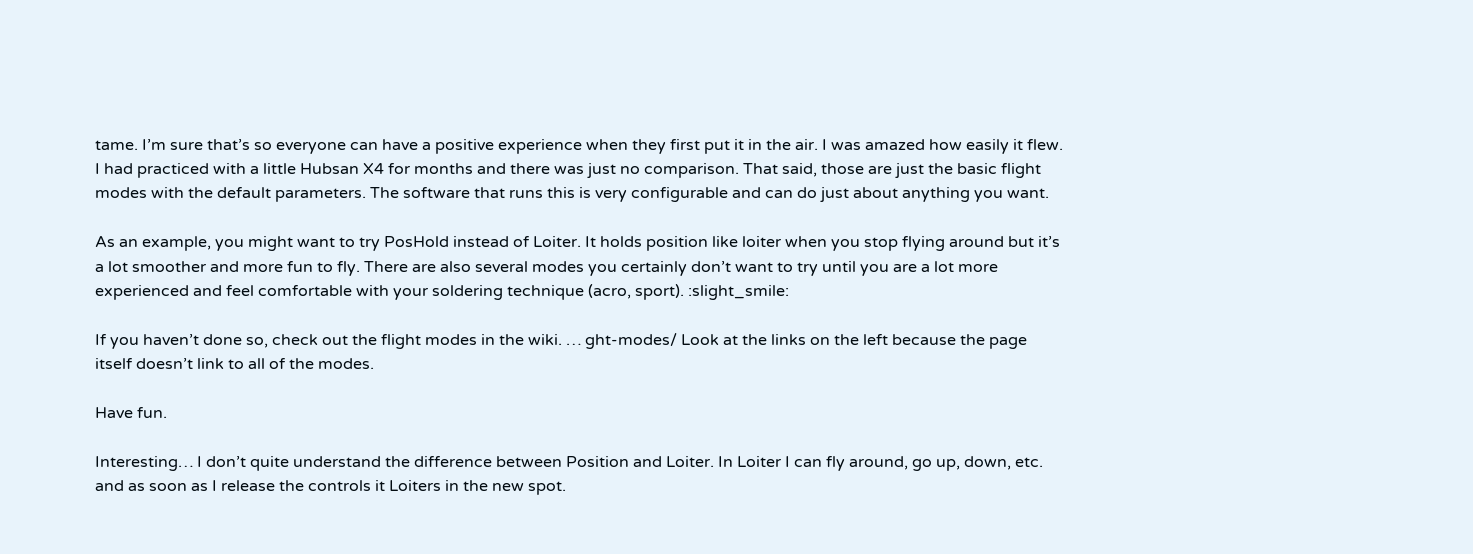tame. I’m sure that’s so everyone can have a positive experience when they first put it in the air. I was amazed how easily it flew. I had practiced with a little Hubsan X4 for months and there was just no comparison. That said, those are just the basic flight modes with the default parameters. The software that runs this is very configurable and can do just about anything you want.

As an example, you might want to try PosHold instead of Loiter. It holds position like loiter when you stop flying around but it’s a lot smoother and more fun to fly. There are also several modes you certainly don’t want to try until you are a lot more experienced and feel comfortable with your soldering technique (acro, sport). :slight_smile:

If you haven’t done so, check out the flight modes in the wiki. … ght-modes/ Look at the links on the left because the page itself doesn’t link to all of the modes.

Have fun.

Interesting… I don’t quite understand the difference between Position and Loiter. In Loiter I can fly around, go up, down, etc. and as soon as I release the controls it Loiters in the new spot.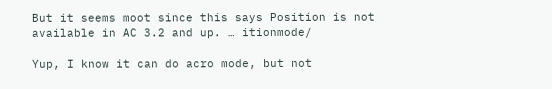But it seems moot since this says Position is not available in AC 3.2 and up. … itionmode/

Yup, I know it can do acro mode, but not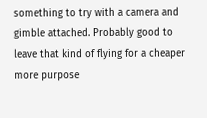something to try with a camera and gimble attached. Probably good to leave that kind of flying for a cheaper more purpose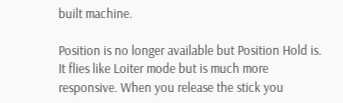built machine.

Position is no longer available but Position Hold is. It flies like Loiter mode but is much more responsive. When you release the stick you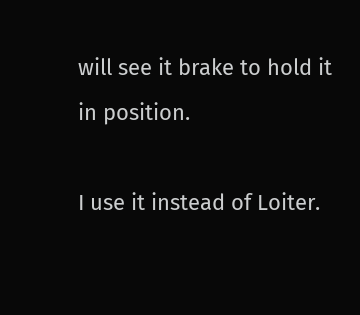will see it brake to hold it in position.

I use it instead of Loiter.